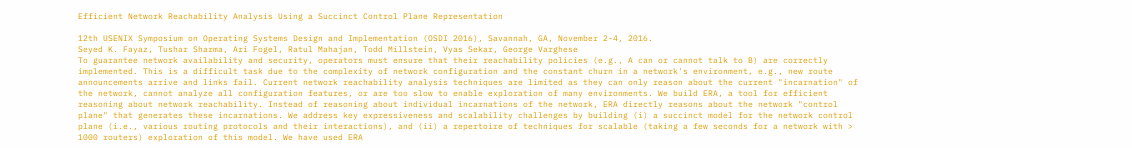Efficient Network Reachability Analysis Using a Succinct Control Plane Representation

12th USENIX Symposium on Operating Systems Design and Implementation (OSDI 2016), Savannah, GA, November 2-4, 2016.
Seyed K. Fayaz, Tushar Sharma, Ari Fogel, Ratul Mahajan, Todd Millstein, Vyas Sekar, George Varghese
To guarantee network availability and security, operators must ensure that their reachability policies (e.g., A can or cannot talk to B) are correctly implemented. This is a difficult task due to the complexity of network configuration and the constant churn in a network's environment, e.g., new route announcements arrive and links fail. Current network reachability analysis techniques are limited as they can only reason about the current "incarnation" of the network, cannot analyze all configuration features, or are too slow to enable exploration of many environments. We build ERA, a tool for efficient reasoning about network reachability. Instead of reasoning about individual incarnations of the network, ERA directly reasons about the network "control plane" that generates these incarnations. We address key expressiveness and scalability challenges by building (i) a succinct model for the network control plane (i.e., various routing protocols and their interactions), and (ii) a repertoire of techniques for scalable (taking a few seconds for a network with > 1000 routers) exploration of this model. We have used ERA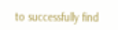to successfully find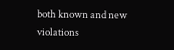both known and new violations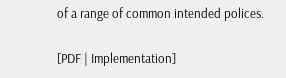of a range of common intended polices.

[PDF | Implementation]